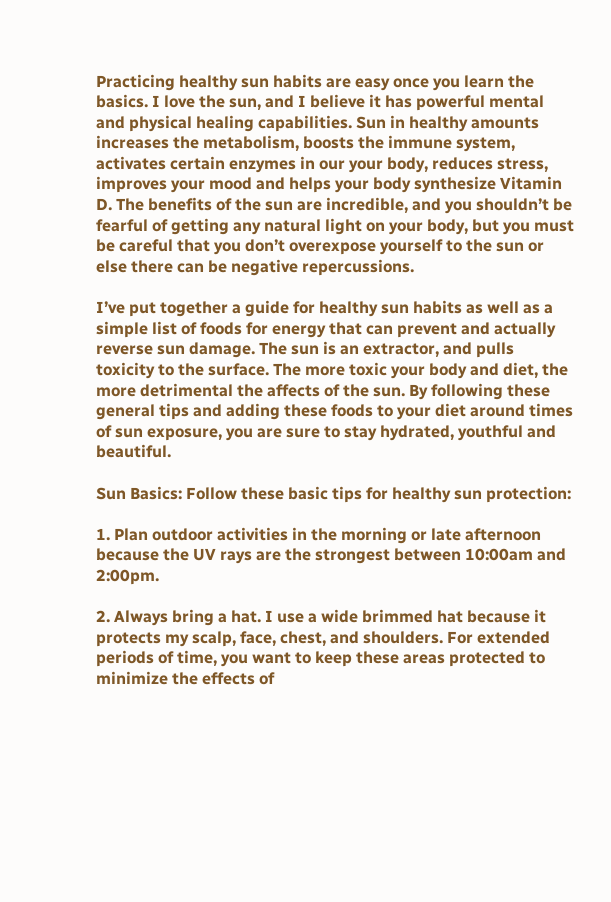Practicing healthy sun habits are easy once you learn the basics. I love the sun, and I believe it has powerful mental and physical healing capabilities. Sun in healthy amounts increases the metabolism, boosts the immune system, activates certain enzymes in our your body, reduces stress, improves your mood and helps your body synthesize Vitamin D. The benefits of the sun are incredible, and you shouldn’t be fearful of getting any natural light on your body, but you must be careful that you don’t overexpose yourself to the sun or else there can be negative repercussions.

I’ve put together a guide for healthy sun habits as well as a simple list of foods for energy that can prevent and actually reverse sun damage. The sun is an extractor, and pulls toxicity to the surface. The more toxic your body and diet, the more detrimental the affects of the sun. By following these general tips and adding these foods to your diet around times of sun exposure, you are sure to stay hydrated, youthful and beautiful.

Sun Basics: Follow these basic tips for healthy sun protection:

1. Plan outdoor activities in the morning or late afternoon because the UV rays are the strongest between 10:00am and 2:00pm.

2. Always bring a hat. I use a wide brimmed hat because it protects my scalp, face, chest, and shoulders. For extended periods of time, you want to keep these areas protected to minimize the effects of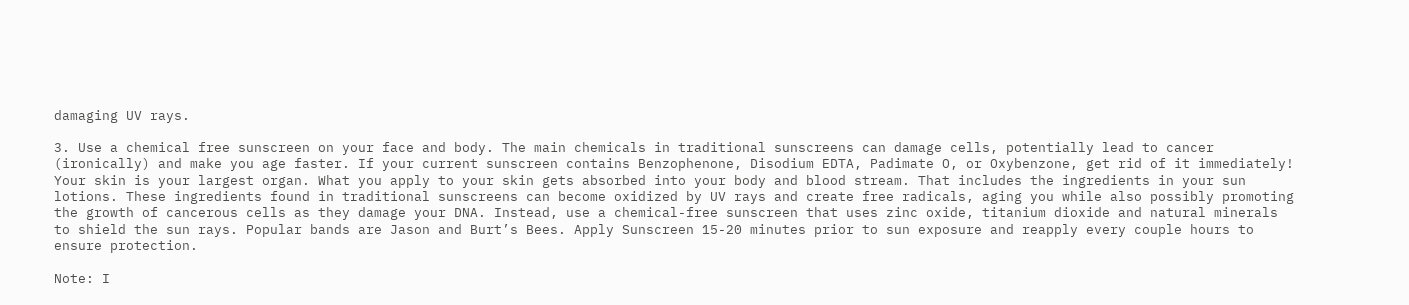damaging UV rays.

3. Use a chemical free sunscreen on your face and body. The main chemicals in traditional sunscreens can damage cells, potentially lead to cancer (ironically) and make you age faster. If your current sunscreen contains Benzophenone, Disodium EDTA, Padimate O, or Oxybenzone, get rid of it immediately! Your skin is your largest organ. What you apply to your skin gets absorbed into your body and blood stream. That includes the ingredients in your sun lotions. These ingredients found in traditional sunscreens can become oxidized by UV rays and create free radicals, aging you while also possibly promoting the growth of cancerous cells as they damage your DNA. Instead, use a chemical-free sunscreen that uses zinc oxide, titanium dioxide and natural minerals to shield the sun rays. Popular bands are Jason and Burt’s Bees. Apply Sunscreen 15-20 minutes prior to sun exposure and reapply every couple hours to ensure protection.

Note: I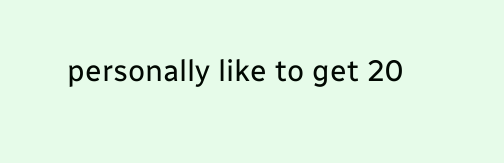personally like to get 20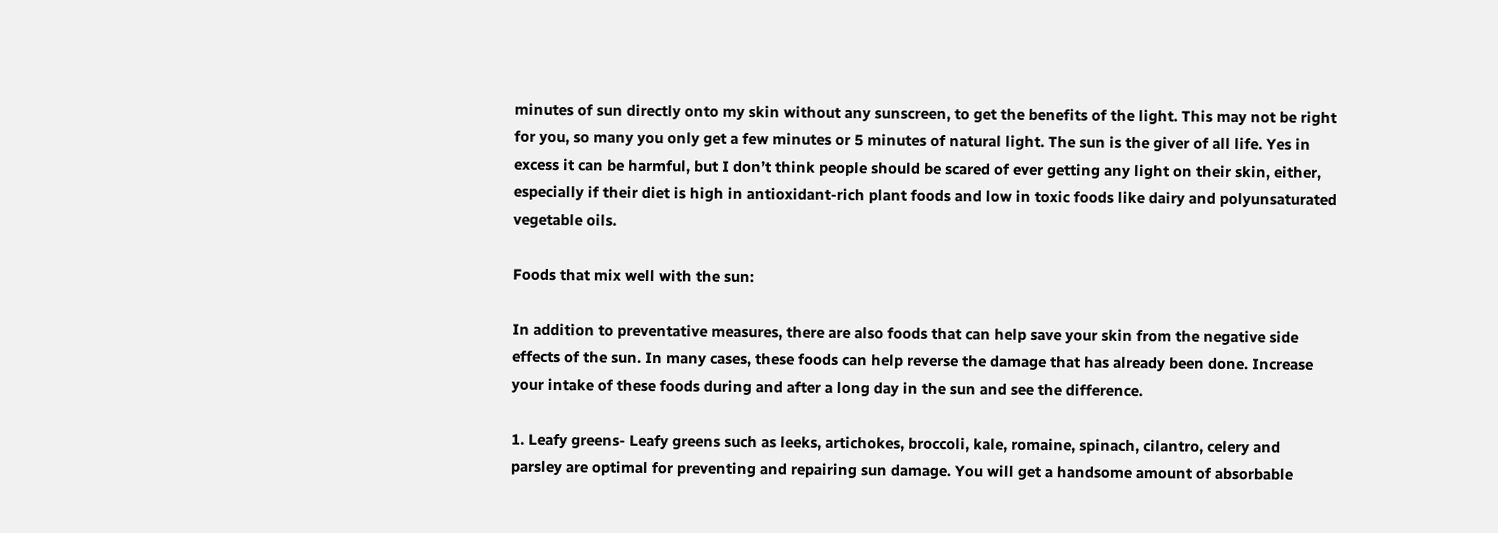minutes of sun directly onto my skin without any sunscreen, to get the benefits of the light. This may not be right for you, so many you only get a few minutes or 5 minutes of natural light. The sun is the giver of all life. Yes in excess it can be harmful, but I don’t think people should be scared of ever getting any light on their skin, either, especially if their diet is high in antioxidant-rich plant foods and low in toxic foods like dairy and polyunsaturated vegetable oils.

Foods that mix well with the sun:

In addition to preventative measures, there are also foods that can help save your skin from the negative side effects of the sun. In many cases, these foods can help reverse the damage that has already been done. Increase your intake of these foods during and after a long day in the sun and see the difference.

1. Leafy greens- Leafy greens such as leeks, artichokes, broccoli, kale, romaine, spinach, cilantro, celery and parsley are optimal for preventing and repairing sun damage. You will get a handsome amount of absorbable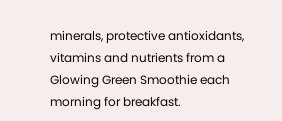minerals, protective antioxidants, vitamins and nutrients from a Glowing Green Smoothie each morning for breakfast.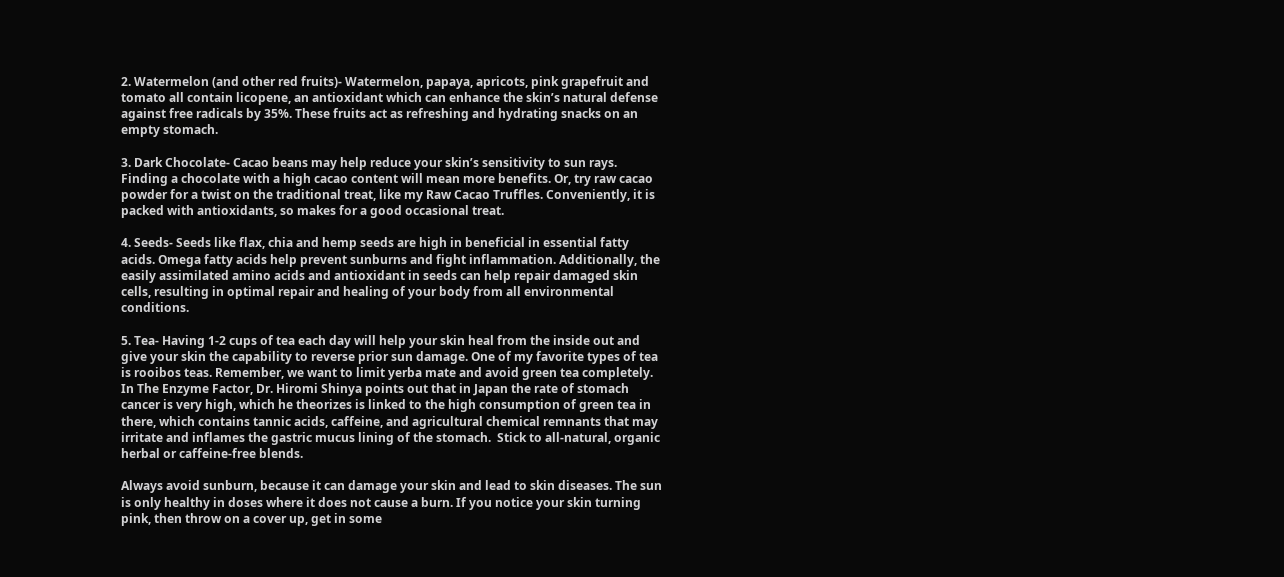2. Watermelon (and other red fruits)- Watermelon, papaya, apricots, pink grapefruit and tomato all contain licopene, an antioxidant which can enhance the skin’s natural defense against free radicals by 35%. These fruits act as refreshing and hydrating snacks on an empty stomach.

3. Dark Chocolate- Cacao beans may help reduce your skin’s sensitivity to sun rays. Finding a chocolate with a high cacao content will mean more benefits. Or, try raw cacao powder for a twist on the traditional treat, like my Raw Cacao Truffles. Conveniently, it is packed with antioxidants, so makes for a good occasional treat.

4. Seeds- Seeds like flax, chia and hemp seeds are high in beneficial in essential fatty acids. Omega fatty acids help prevent sunburns and fight inflammation. Additionally, the easily assimilated amino acids and antioxidant in seeds can help repair damaged skin cells, resulting in optimal repair and healing of your body from all environmental conditions.

5. Tea- Having 1-2 cups of tea each day will help your skin heal from the inside out and give your skin the capability to reverse prior sun damage. One of my favorite types of tea is rooibos teas. Remember, we want to limit yerba mate and avoid green tea completely. In The Enzyme Factor, Dr. Hiromi Shinya points out that in Japan the rate of stomach cancer is very high, which he theorizes is linked to the high consumption of green tea in there, which contains tannic acids, caffeine, and agricultural chemical remnants that may  irritate and inflames the gastric mucus lining of the stomach.  Stick to all-natural, organic herbal or caffeine-free blends.

Always avoid sunburn, because it can damage your skin and lead to skin diseases. The sun is only healthy in doses where it does not cause a burn. If you notice your skin turning pink, then throw on a cover up, get in some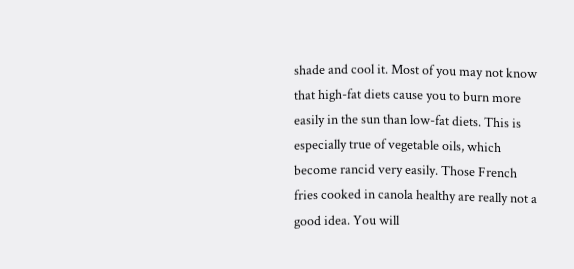shade and cool it. Most of you may not know that high-fat diets cause you to burn more easily in the sun than low-fat diets. This is especially true of vegetable oils, which become rancid very easily. Those French fries cooked in canola healthy are really not a good idea. You will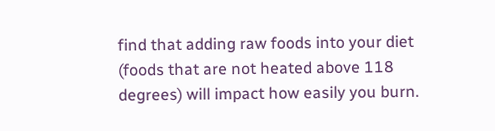find that adding raw foods into your diet (foods that are not heated above 118 degrees) will impact how easily you burn.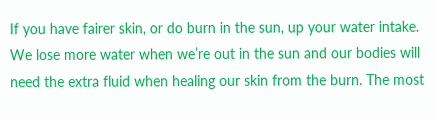If you have fairer skin, or do burn in the sun, up your water intake. We lose more water when we’re out in the sun and our bodies will need the extra fluid when healing our skin from the burn. The most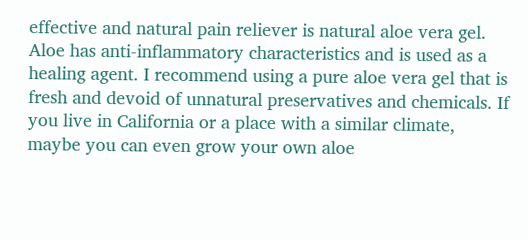effective and natural pain reliever is natural aloe vera gel. Aloe has anti-inflammatory characteristics and is used as a healing agent. I recommend using a pure aloe vera gel that is fresh and devoid of unnatural preservatives and chemicals. If you live in California or a place with a similar climate, maybe you can even grow your own aloe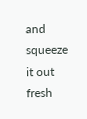and squeeze it out fresh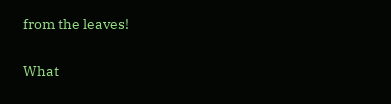from the leaves!

What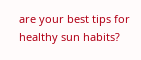are your best tips for healthy sun habits?